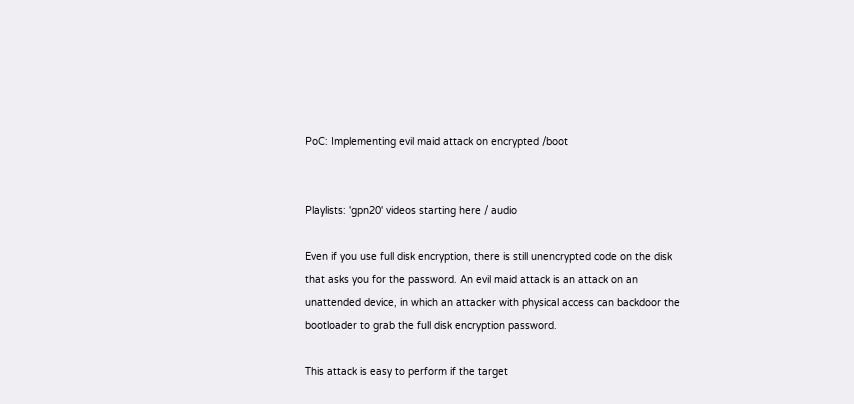PoC: Implementing evil maid attack on encrypted /boot


Playlists: 'gpn20' videos starting here / audio

Even if you use full disk encryption, there is still unencrypted code on the disk that asks you for the password. An evil maid attack is an attack on an unattended device, in which an attacker with physical access can backdoor the bootloader to grab the full disk encryption password.

This attack is easy to perform if the target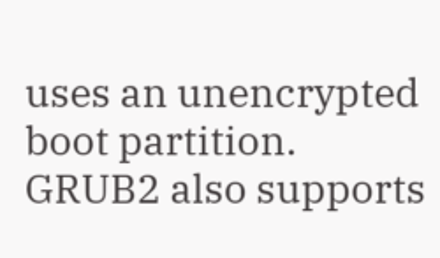uses an unencrypted boot partition. GRUB2 also supports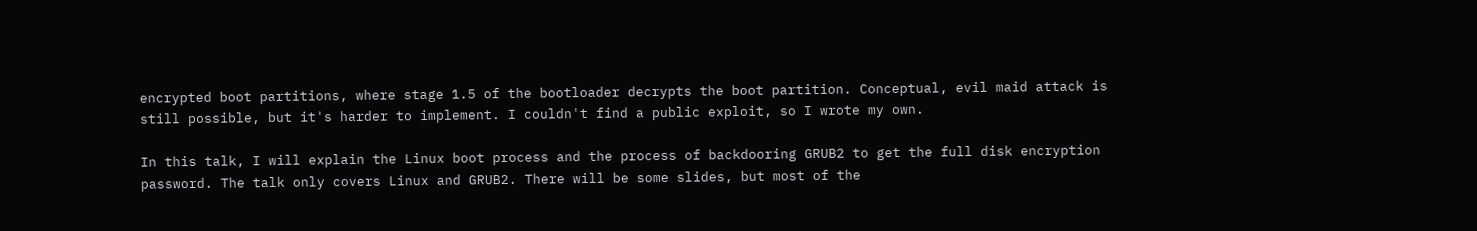encrypted boot partitions, where stage 1.5 of the bootloader decrypts the boot partition. Conceptual, evil maid attack is still possible, but it's harder to implement. I couldn't find a public exploit, so I wrote my own.

In this talk, I will explain the Linux boot process and the process of backdooring GRUB2 to get the full disk encryption password. The talk only covers Linux and GRUB2. There will be some slides, but most of the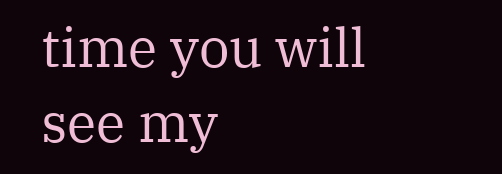time you will see my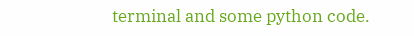terminal and some python code.